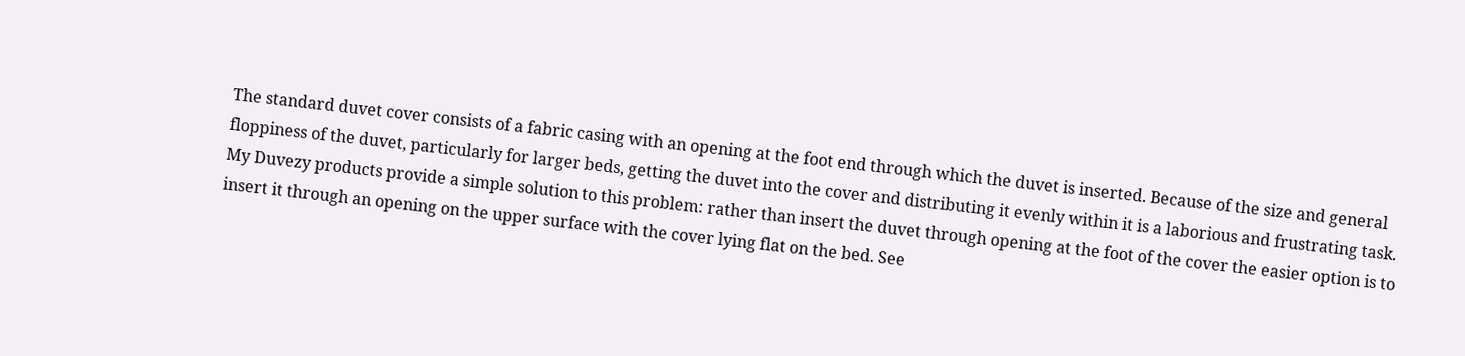The standard duvet cover consists of a fabric casing with an opening at the foot end through which the duvet is inserted. Because of the size and general floppiness of the duvet, particularly for larger beds, getting the duvet into the cover and distributing it evenly within it is a laborious and frustrating task. My Duvezy products provide a simple solution to this problem: rather than insert the duvet through opening at the foot of the cover the easier option is to insert it through an opening on the upper surface with the cover lying flat on the bed. See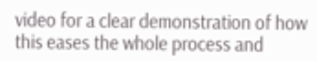video for a clear demonstration of how this eases the whole process and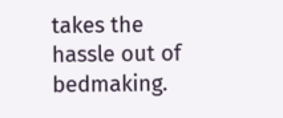takes the hassle out of bedmaking.